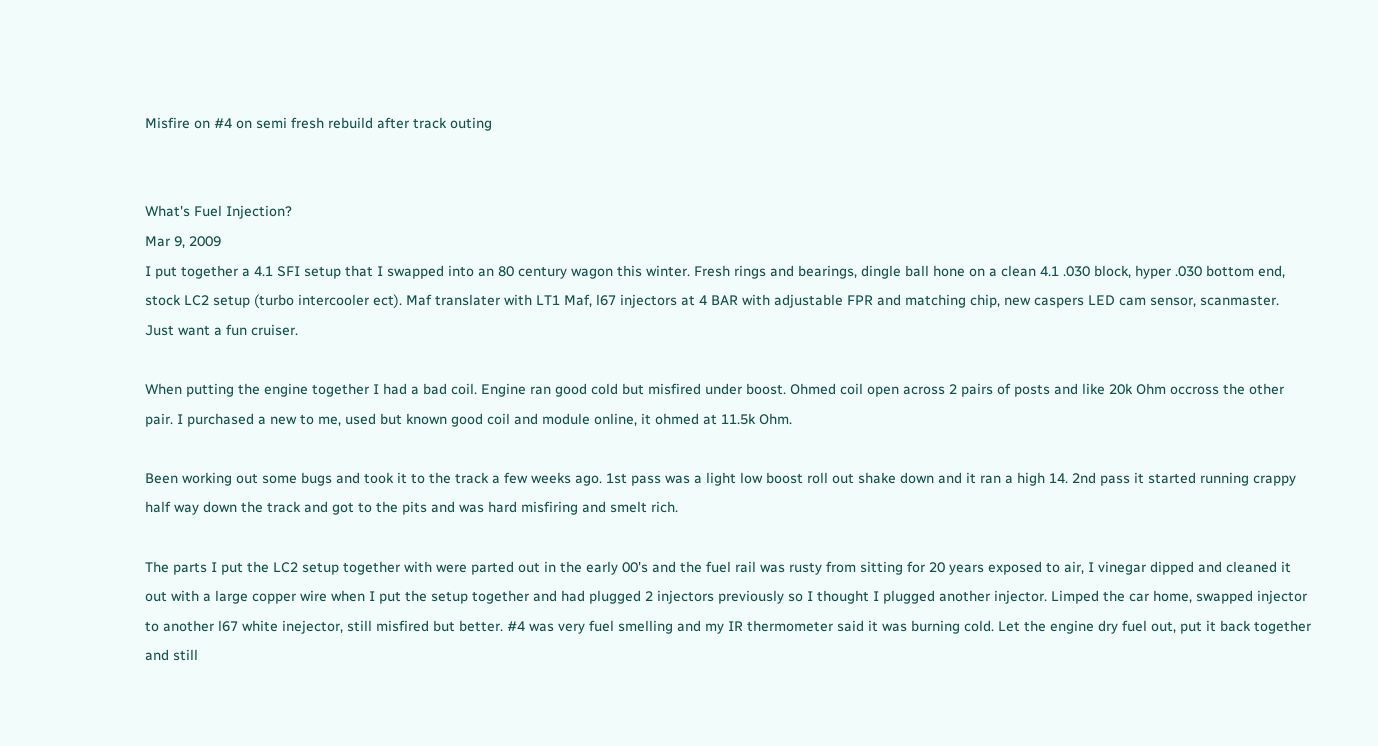Misfire on #4 on semi fresh rebuild after track outing


What's Fuel Injection?
Mar 9, 2009
I put together a 4.1 SFI setup that I swapped into an 80 century wagon this winter. Fresh rings and bearings, dingle ball hone on a clean 4.1 .030 block, hyper .030 bottom end, stock LC2 setup (turbo intercooler ect). Maf translater with LT1 Maf, l67 injectors at 4 BAR with adjustable FPR and matching chip, new caspers LED cam sensor, scanmaster. Just want a fun cruiser.

When putting the engine together I had a bad coil. Engine ran good cold but misfired under boost. Ohmed coil open across 2 pairs of posts and like 20k Ohm occross the other pair. I purchased a new to me, used but known good coil and module online, it ohmed at 11.5k Ohm.

Been working out some bugs and took it to the track a few weeks ago. 1st pass was a light low boost roll out shake down and it ran a high 14. 2nd pass it started running crappy half way down the track and got to the pits and was hard misfiring and smelt rich.

The parts I put the LC2 setup together with were parted out in the early 00's and the fuel rail was rusty from sitting for 20 years exposed to air, I vinegar dipped and cleaned it out with a large copper wire when I put the setup together and had plugged 2 injectors previously so I thought I plugged another injector. Limped the car home, swapped injector to another l67 white inejector, still misfired but better. #4 was very fuel smelling and my IR thermometer said it was burning cold. Let the engine dry fuel out, put it back together and still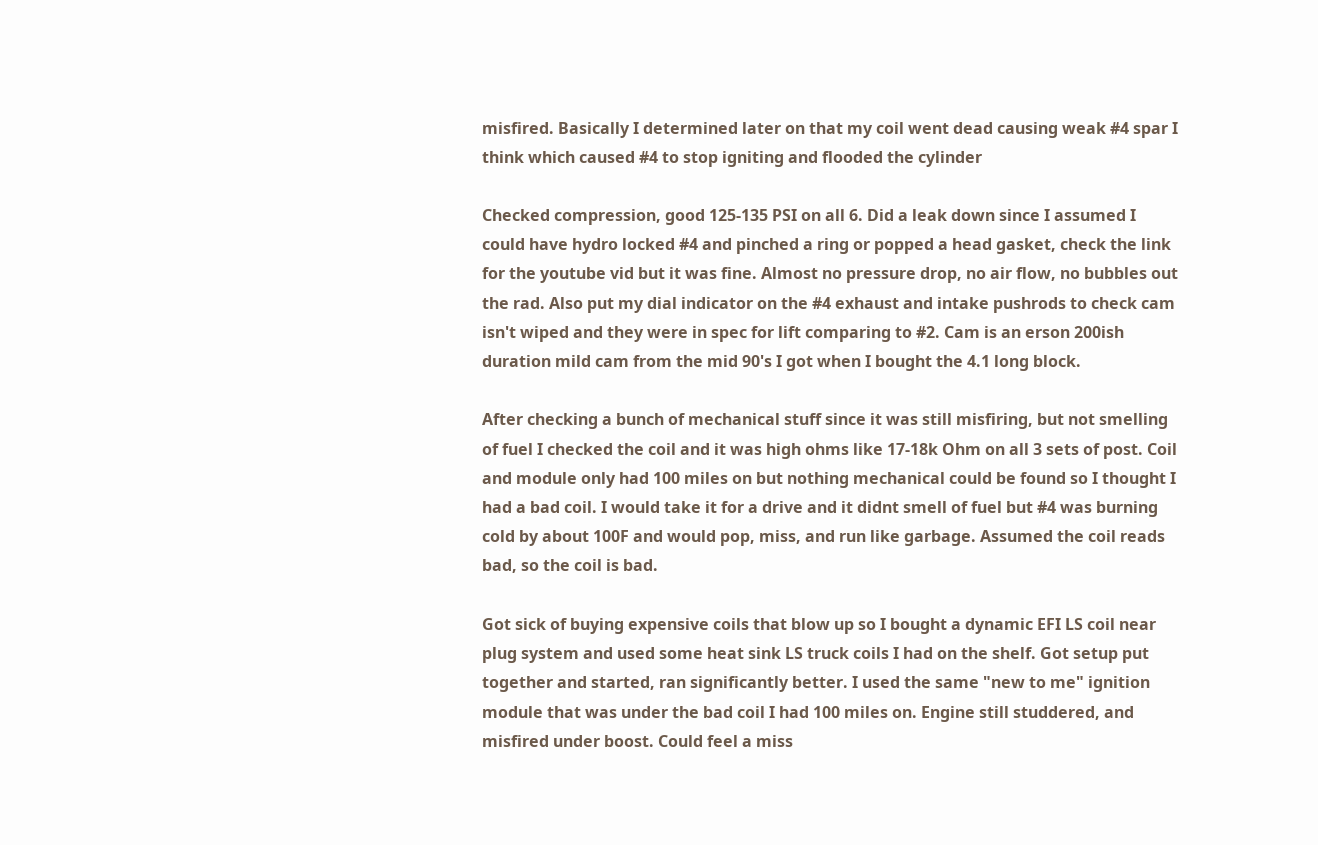misfired. Basically I determined later on that my coil went dead causing weak #4 spar I think which caused #4 to stop igniting and flooded the cylinder

Checked compression, good 125-135 PSI on all 6. Did a leak down since I assumed I could have hydro locked #4 and pinched a ring or popped a head gasket, check the link for the youtube vid but it was fine. Almost no pressure drop, no air flow, no bubbles out the rad. Also put my dial indicator on the #4 exhaust and intake pushrods to check cam isn't wiped and they were in spec for lift comparing to #2. Cam is an erson 200ish duration mild cam from the mid 90's I got when I bought the 4.1 long block.

After checking a bunch of mechanical stuff since it was still misfiring, but not smelling of fuel I checked the coil and it was high ohms like 17-18k Ohm on all 3 sets of post. Coil and module only had 100 miles on but nothing mechanical could be found so I thought I had a bad coil. I would take it for a drive and it didnt smell of fuel but #4 was burning cold by about 100F and would pop, miss, and run like garbage. Assumed the coil reads bad, so the coil is bad.

Got sick of buying expensive coils that blow up so I bought a dynamic EFI LS coil near plug system and used some heat sink LS truck coils I had on the shelf. Got setup put together and started, ran significantly better. I used the same "new to me" ignition module that was under the bad coil I had 100 miles on. Engine still studdered, and misfired under boost. Could feel a miss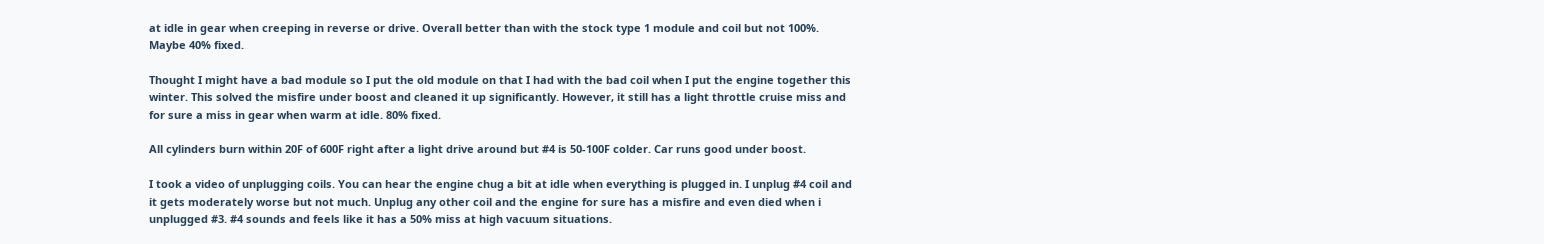at idle in gear when creeping in reverse or drive. Overall better than with the stock type 1 module and coil but not 100%. Maybe 40% fixed.

Thought I might have a bad module so I put the old module on that I had with the bad coil when I put the engine together this winter. This solved the misfire under boost and cleaned it up significantly. However, it still has a light throttle cruise miss and for sure a miss in gear when warm at idle. 80% fixed.

All cylinders burn within 20F of 600F right after a light drive around but #4 is 50-100F colder. Car runs good under boost.

I took a video of unplugging coils. You can hear the engine chug a bit at idle when everything is plugged in. I unplug #4 coil and it gets moderately worse but not much. Unplug any other coil and the engine for sure has a misfire and even died when i unplugged #3. #4 sounds and feels like it has a 50% miss at high vacuum situations.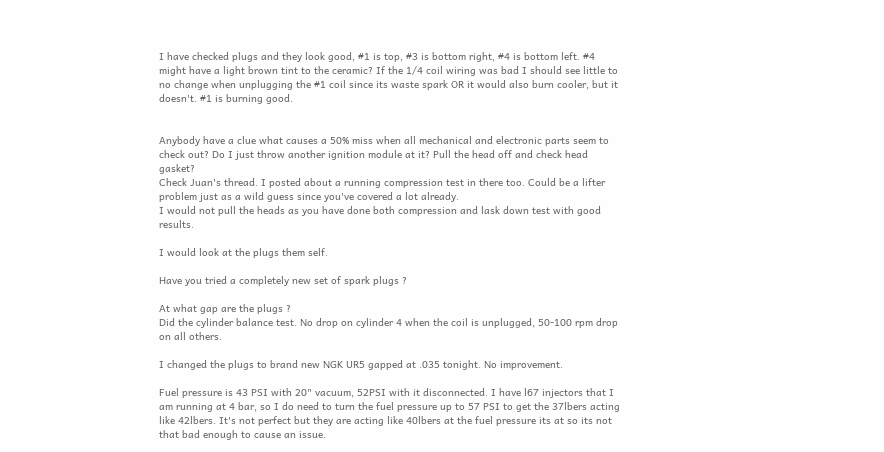I have checked plugs and they look good, #1 is top, #3 is bottom right, #4 is bottom left. #4 might have a light brown tint to the ceramic? If the 1/4 coil wiring was bad I should see little to no change when unplugging the #1 coil since its waste spark OR it would also burn cooler, but it doesn't. #1 is burning good.


Anybody have a clue what causes a 50% miss when all mechanical and electronic parts seem to check out? Do I just throw another ignition module at it? Pull the head off and check head gasket?
Check Juan's thread. I posted about a running compression test in there too. Could be a lifter problem just as a wild guess since you've covered a lot already.
I would not pull the heads as you have done both compression and lask down test with good results.

I would look at the plugs them self.

Have you tried a completely new set of spark plugs ?

At what gap are the plugs ?
Did the cylinder balance test. No drop on cylinder 4 when the coil is unplugged, 50-100 rpm drop on all others.

I changed the plugs to brand new NGK UR5 gapped at .035 tonight. No improvement.

Fuel pressure is 43 PSI with 20" vacuum, 52PSI with it disconnected. I have l67 injectors that I am running at 4 bar, so I do need to turn the fuel pressure up to 57 PSI to get the 37lbers acting like 42lbers. It's not perfect but they are acting like 40lbers at the fuel pressure its at so its not that bad enough to cause an issue.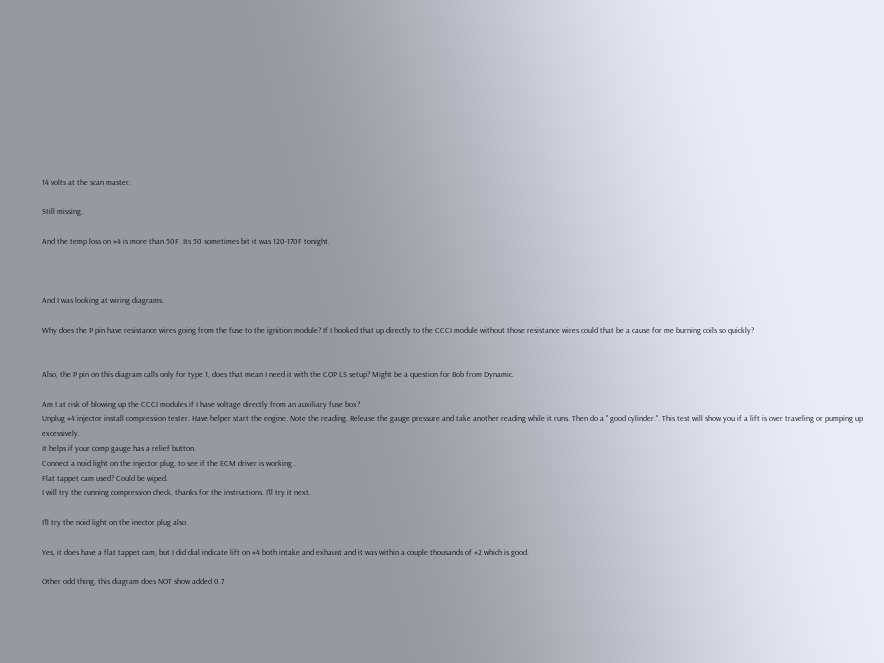14 volts at the scan master.

Still missing.

And the temp loss on #4 is more than 50F. Its 50 sometimes bit it was 120-170F tonight.



And I was looking at wiring diagrams.

Why does the P pin have resistance wires going from the fuse to the ignition module? If I hooked that up directly to the CCCI module without those resistance wires could that be a cause for me burning coils so quickly?


Also, the P pin on this diagram calls only for type 1, does that mean I need it with the COP LS setup? Might be a question for Bob from Dynamic.

Am I at risk of blowing up the CCCI modules if I have voltage directly from an auxiliary fuse box?
Unplug #4 injector install compression tester. Have helper start the engine. Note the reading. Release the gauge pressure and take another reading while it runs. Then do a " good cylinder.". This test will show you if a lift is over traveling or pumping up excessively.
It helps if your comp gauge has a relief button.
Connect a noid light on the injector plug, to see if the ECM driver is working .
Flat tappet cam used? Could be wiped.
I will try the running compression check, thanks for the instructions. I'll try it next.

I'll try the noid light on the inector plug also.

Yes, it does have a flat tappet cam, but I did dial indicate lift on #4 both intake and exhaust and it was within a couple thousands of #2 which is good.

Other odd thing, this diagram does NOT show added 0.7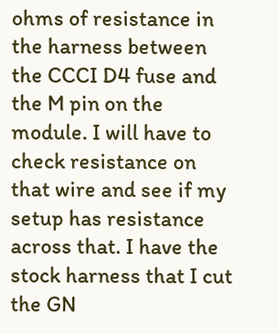ohms of resistance in the harness between the CCCI D4 fuse and the M pin on the module. I will have to check resistance on that wire and see if my setup has resistance across that. I have the stock harness that I cut the GN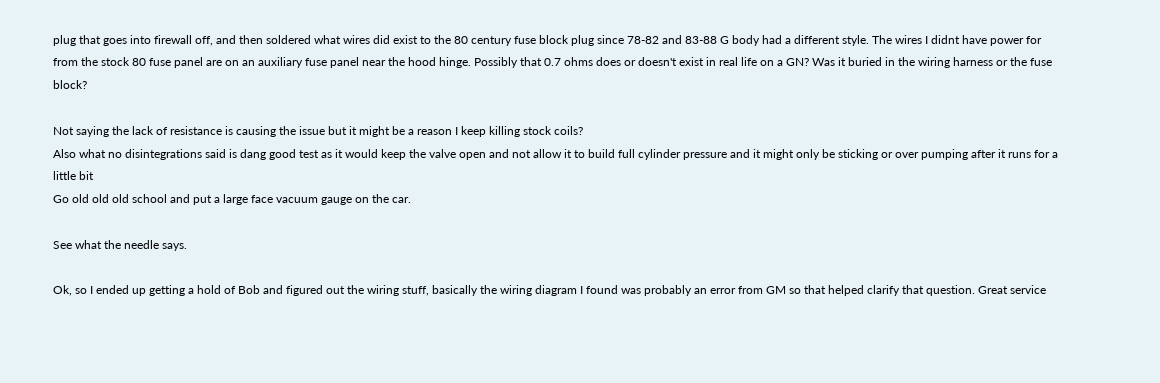plug that goes into firewall off, and then soldered what wires did exist to the 80 century fuse block plug since 78-82 and 83-88 G body had a different style. The wires I didnt have power for from the stock 80 fuse panel are on an auxiliary fuse panel near the hood hinge. Possibly that 0.7 ohms does or doesn't exist in real life on a GN? Was it buried in the wiring harness or the fuse block?

Not saying the lack of resistance is causing the issue but it might be a reason I keep killing stock coils?
Also what no disintegrations said is dang good test as it would keep the valve open and not allow it to build full cylinder pressure and it might only be sticking or over pumping after it runs for a little bit
Go old old old school and put a large face vacuum gauge on the car.

See what the needle says.

Ok, so I ended up getting a hold of Bob and figured out the wiring stuff, basically the wiring diagram I found was probably an error from GM so that helped clarify that question. Great service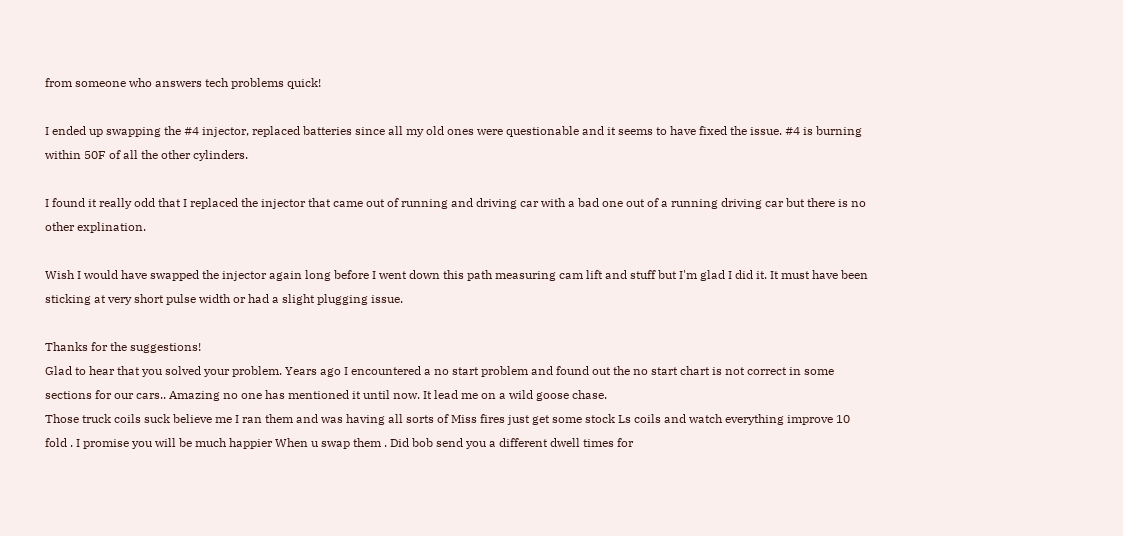from someone who answers tech problems quick!

I ended up swapping the #4 injector, replaced batteries since all my old ones were questionable and it seems to have fixed the issue. #4 is burning within 50F of all the other cylinders.

I found it really odd that I replaced the injector that came out of running and driving car with a bad one out of a running driving car but there is no other explination.

Wish I would have swapped the injector again long before I went down this path measuring cam lift and stuff but I'm glad I did it. It must have been sticking at very short pulse width or had a slight plugging issue.

Thanks for the suggestions!
Glad to hear that you solved your problem. Years ago I encountered a no start problem and found out the no start chart is not correct in some sections for our cars.. Amazing no one has mentioned it until now. It lead me on a wild goose chase.
Those truck coils suck believe me I ran them and was having all sorts of Miss fires just get some stock Ls coils and watch everything improve 10 fold . I promise you will be much happier When u swap them . Did bob send you a different dwell times for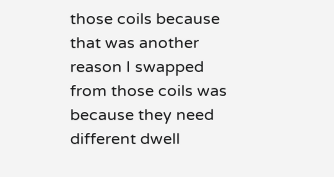those coils because that was another reason I swapped from those coils was because they need different dwell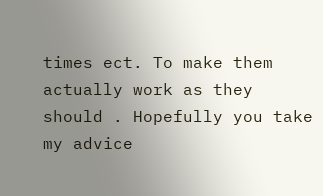times ect. To make them actually work as they should . Hopefully you take my advice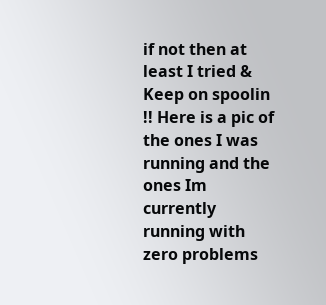if not then at least I tried & Keep on spoolin !! Here is a pic of the ones I was running and the ones Im currently running with zero problems